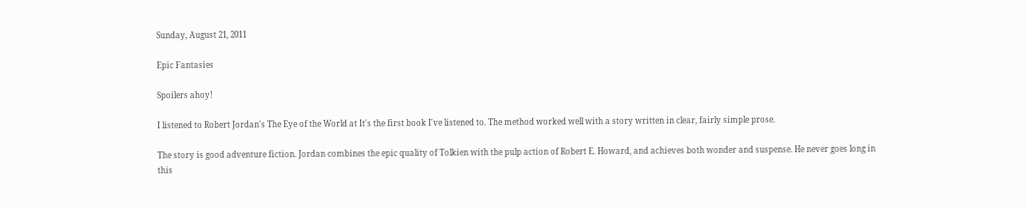Sunday, August 21, 2011

Epic Fantasies

Spoilers ahoy!

I listened to Robert Jordan's The Eye of the World at It's the first book I've listened to. The method worked well with a story written in clear, fairly simple prose.

The story is good adventure fiction. Jordan combines the epic quality of Tolkien with the pulp action of Robert E. Howard, and achieves both wonder and suspense. He never goes long in this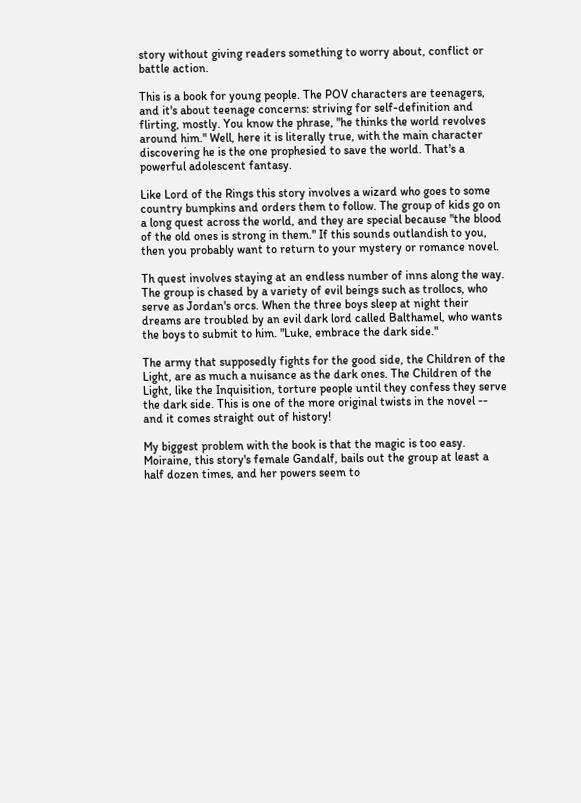story without giving readers something to worry about, conflict or battle action.

This is a book for young people. The POV characters are teenagers, and it's about teenage concerns: striving for self-definition and flirting, mostly. You know the phrase, "he thinks the world revolves around him." Well, here it is literally true, with the main character discovering he is the one prophesied to save the world. That's a powerful adolescent fantasy.

Like Lord of the Rings this story involves a wizard who goes to some country bumpkins and orders them to follow. The group of kids go on a long quest across the world, and they are special because "the blood of the old ones is strong in them." If this sounds outlandish to you, then you probably want to return to your mystery or romance novel.

Th quest involves staying at an endless number of inns along the way. The group is chased by a variety of evil beings such as trollocs, who serve as Jordan's orcs. When the three boys sleep at night their dreams are troubled by an evil dark lord called Balthamel, who wants the boys to submit to him. "Luke, embrace the dark side."

The army that supposedly fights for the good side, the Children of the Light, are as much a nuisance as the dark ones. The Children of the Light, like the Inquisition, torture people until they confess they serve the dark side. This is one of the more original twists in the novel -- and it comes straight out of history!

My biggest problem with the book is that the magic is too easy. Moiraine, this story's female Gandalf, bails out the group at least a half dozen times, and her powers seem to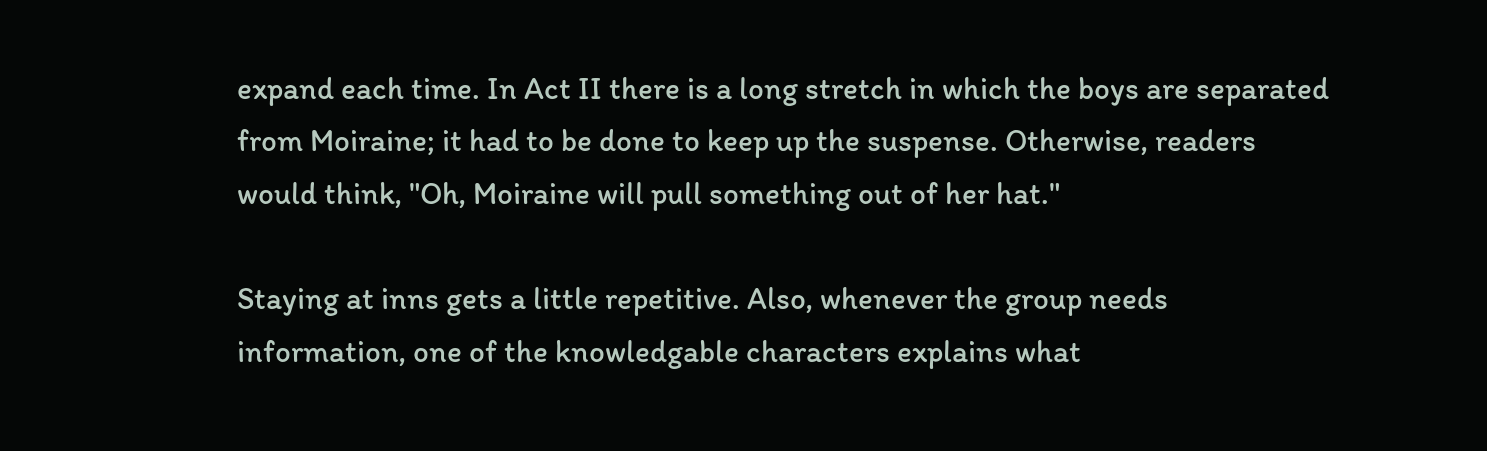expand each time. In Act II there is a long stretch in which the boys are separated from Moiraine; it had to be done to keep up the suspense. Otherwise, readers would think, "Oh, Moiraine will pull something out of her hat."

Staying at inns gets a little repetitive. Also, whenever the group needs information, one of the knowledgable characters explains what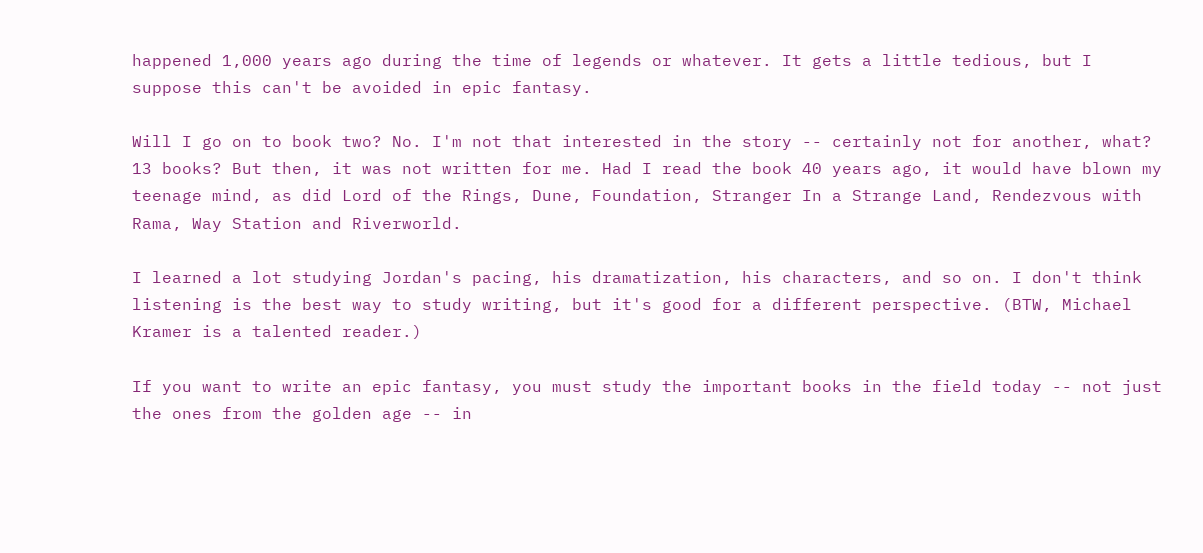happened 1,000 years ago during the time of legends or whatever. It gets a little tedious, but I suppose this can't be avoided in epic fantasy.

Will I go on to book two? No. I'm not that interested in the story -- certainly not for another, what? 13 books? But then, it was not written for me. Had I read the book 40 years ago, it would have blown my teenage mind, as did Lord of the Rings, Dune, Foundation, Stranger In a Strange Land, Rendezvous with Rama, Way Station and Riverworld.

I learned a lot studying Jordan's pacing, his dramatization, his characters, and so on. I don't think listening is the best way to study writing, but it's good for a different perspective. (BTW, Michael Kramer is a talented reader.)

If you want to write an epic fantasy, you must study the important books in the field today -- not just the ones from the golden age -- in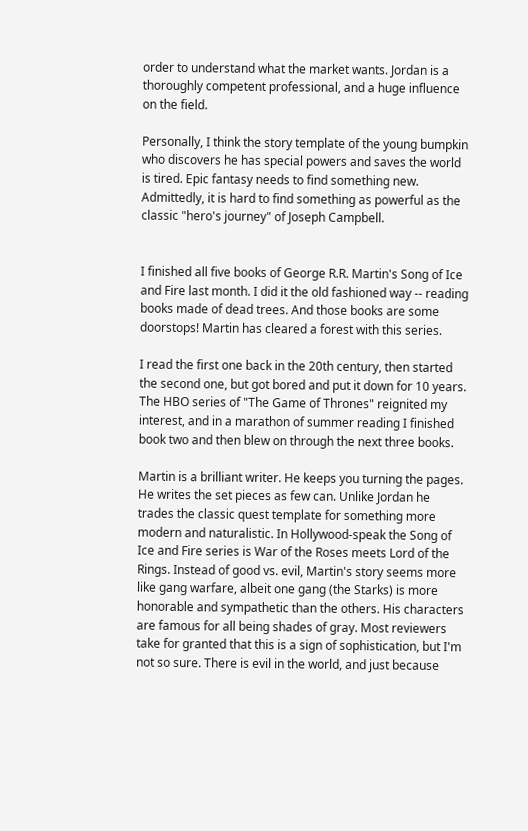order to understand what the market wants. Jordan is a thoroughly competent professional, and a huge influence on the field.

Personally, I think the story template of the young bumpkin who discovers he has special powers and saves the world is tired. Epic fantasy needs to find something new. Admittedly, it is hard to find something as powerful as the classic "hero's journey" of Joseph Campbell.


I finished all five books of George R.R. Martin's Song of Ice and Fire last month. I did it the old fashioned way -- reading books made of dead trees. And those books are some doorstops! Martin has cleared a forest with this series.

I read the first one back in the 20th century, then started the second one, but got bored and put it down for 10 years. The HBO series of "The Game of Thrones" reignited my interest, and in a marathon of summer reading I finished book two and then blew on through the next three books.

Martin is a brilliant writer. He keeps you turning the pages. He writes the set pieces as few can. Unlike Jordan he trades the classic quest template for something more modern and naturalistic. In Hollywood-speak the Song of Ice and Fire series is War of the Roses meets Lord of the Rings. Instead of good vs. evil, Martin's story seems more like gang warfare, albeit one gang (the Starks) is more honorable and sympathetic than the others. His characters are famous for all being shades of gray. Most reviewers take for granted that this is a sign of sophistication, but I'm not so sure. There is evil in the world, and just because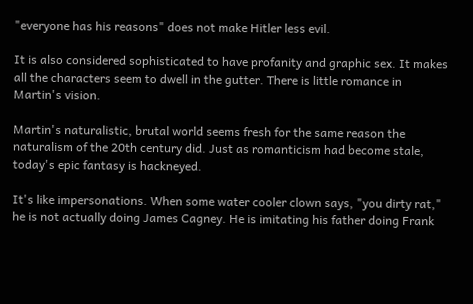"everyone has his reasons" does not make Hitler less evil.

It is also considered sophisticated to have profanity and graphic sex. It makes all the characters seem to dwell in the gutter. There is little romance in Martin's vision.

Martin's naturalistic, brutal world seems fresh for the same reason the naturalism of the 20th century did. Just as romanticism had become stale, today's epic fantasy is hackneyed.

It's like impersonations. When some water cooler clown says, "you dirty rat," he is not actually doing James Cagney. He is imitating his father doing Frank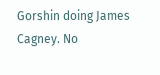Gorshin doing James Cagney. No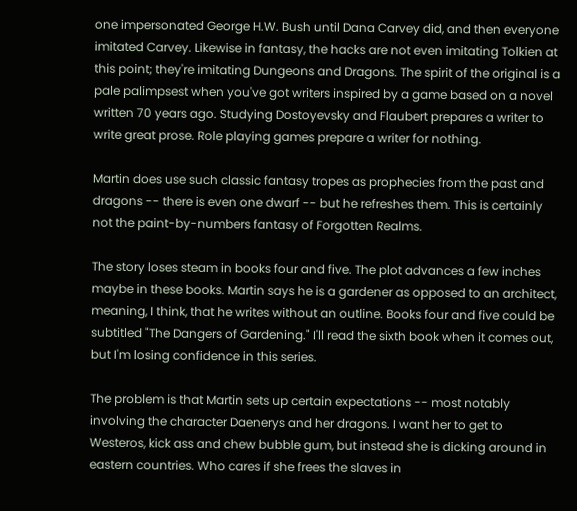one impersonated George H.W. Bush until Dana Carvey did, and then everyone imitated Carvey. Likewise in fantasy, the hacks are not even imitating Tolkien at this point; they're imitating Dungeons and Dragons. The spirit of the original is a pale palimpsest when you've got writers inspired by a game based on a novel written 70 years ago. Studying Dostoyevsky and Flaubert prepares a writer to write great prose. Role playing games prepare a writer for nothing.

Martin does use such classic fantasy tropes as prophecies from the past and dragons -- there is even one dwarf -- but he refreshes them. This is certainly not the paint-by-numbers fantasy of Forgotten Realms.

The story loses steam in books four and five. The plot advances a few inches maybe in these books. Martin says he is a gardener as opposed to an architect, meaning, I think, that he writes without an outline. Books four and five could be subtitled "The Dangers of Gardening." I'll read the sixth book when it comes out, but I'm losing confidence in this series.

The problem is that Martin sets up certain expectations -- most notably involving the character Daenerys and her dragons. I want her to get to Westeros, kick ass and chew bubble gum, but instead she is dicking around in eastern countries. Who cares if she frees the slaves in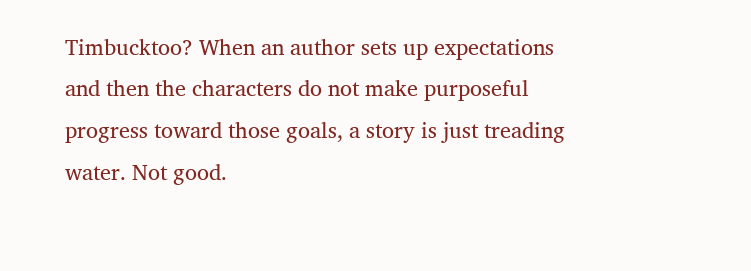Timbucktoo? When an author sets up expectations and then the characters do not make purposeful progress toward those goals, a story is just treading water. Not good.